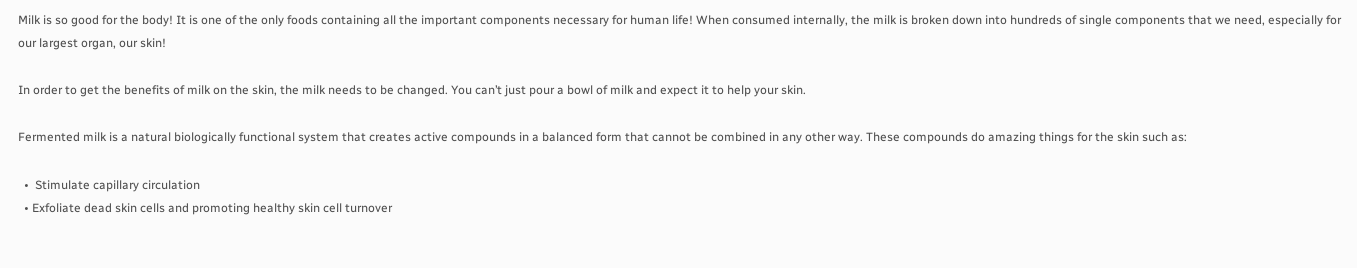Milk is so good for the body! It is one of the only foods containing all the important components necessary for human life! When consumed internally, the milk is broken down into hundreds of single components that we need, especially for our largest organ, our skin!

In order to get the benefits of milk on the skin, the milk needs to be changed. You can’t just pour a bowl of milk and expect it to help your skin.

Fermented milk is a natural biologically functional system that creates active compounds in a balanced form that cannot be combined in any other way. These compounds do amazing things for the skin such as:

  •  Stimulate capillary circulation
  • Exfoliate dead skin cells and promoting healthy skin cell turnover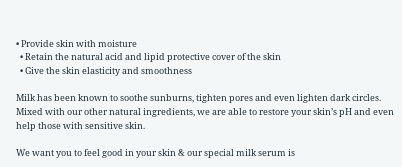• Provide skin with moisture
  • Retain the natural acid and lipid protective cover of the skin
  • Give the skin elasticity and smoothness

Milk has been known to soothe sunburns, tighten pores and even lighten dark circles. Mixed with our other natural ingredients, we are able to restore your skin’s pH and even help those with sensitive skin.

We want you to feel good in your skin & our special milk serum is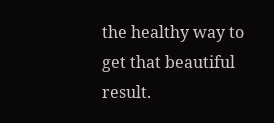the healthy way to get that beautiful result.